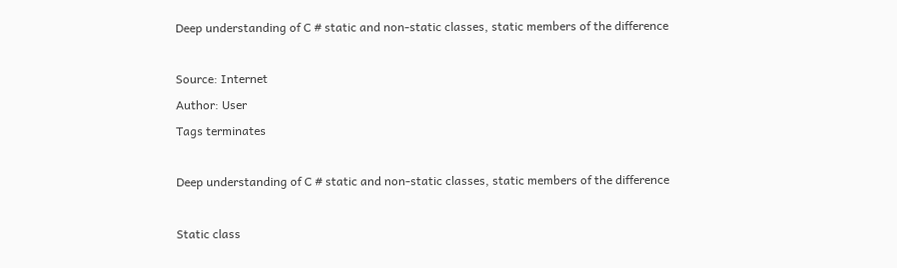Deep understanding of C # static and non-static classes, static members of the difference

Source: Internet
Author: User
Tags terminates

Deep understanding of C # static and non-static classes, static members of the difference

Static class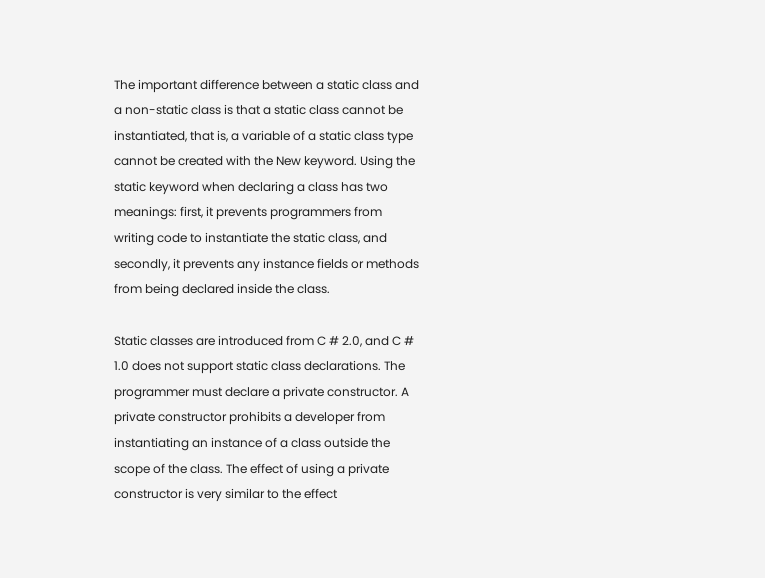The important difference between a static class and a non-static class is that a static class cannot be instantiated, that is, a variable of a static class type cannot be created with the New keyword. Using the static keyword when declaring a class has two meanings: first, it prevents programmers from writing code to instantiate the static class, and secondly, it prevents any instance fields or methods from being declared inside the class.

Static classes are introduced from C # 2.0, and C # 1.0 does not support static class declarations. The programmer must declare a private constructor. A private constructor prohibits a developer from instantiating an instance of a class outside the scope of the class. The effect of using a private constructor is very similar to the effect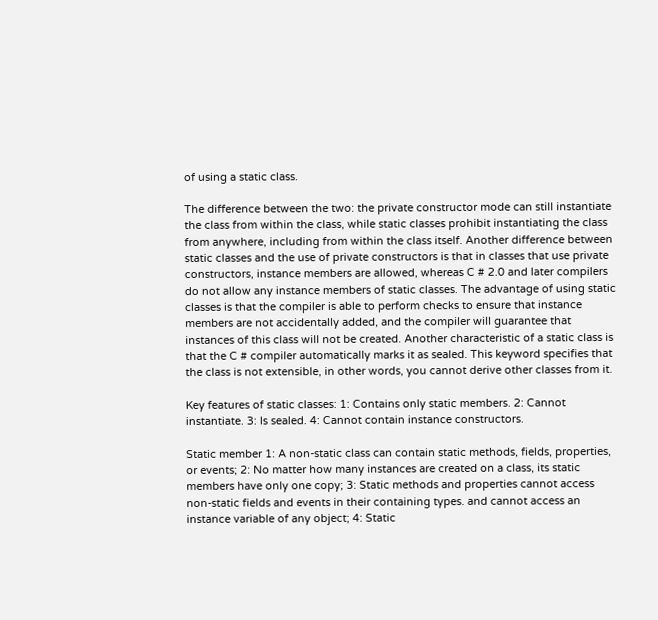of using a static class.

The difference between the two: the private constructor mode can still instantiate the class from within the class, while static classes prohibit instantiating the class from anywhere, including from within the class itself. Another difference between static classes and the use of private constructors is that in classes that use private constructors, instance members are allowed, whereas C # 2.0 and later compilers do not allow any instance members of static classes. The advantage of using static classes is that the compiler is able to perform checks to ensure that instance members are not accidentally added, and the compiler will guarantee that instances of this class will not be created. Another characteristic of a static class is that the C # compiler automatically marks it as sealed. This keyword specifies that the class is not extensible, in other words, you cannot derive other classes from it.

Key features of static classes: 1: Contains only static members. 2: Cannot instantiate. 3: Is sealed. 4: Cannot contain instance constructors.

Static member 1: A non-static class can contain static methods, fields, properties, or events; 2: No matter how many instances are created on a class, its static members have only one copy; 3: Static methods and properties cannot access non-static fields and events in their containing types. and cannot access an instance variable of any object; 4: Static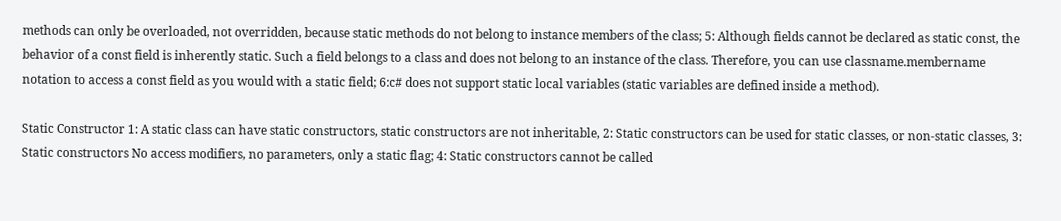methods can only be overloaded, not overridden, because static methods do not belong to instance members of the class; 5: Although fields cannot be declared as static const, the behavior of a const field is inherently static. Such a field belongs to a class and does not belong to an instance of the class. Therefore, you can use classname.membername notation to access a const field as you would with a static field; 6:c# does not support static local variables (static variables are defined inside a method).

Static Constructor 1: A static class can have static constructors, static constructors are not inheritable, 2: Static constructors can be used for static classes, or non-static classes, 3: Static constructors No access modifiers, no parameters, only a static flag; 4: Static constructors cannot be called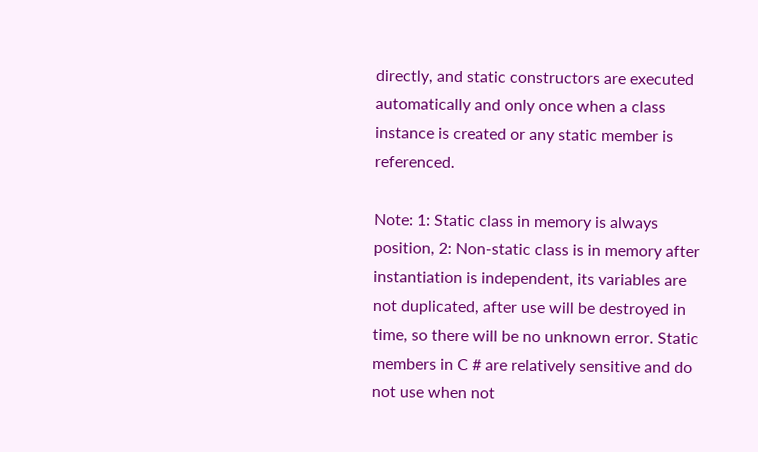directly, and static constructors are executed automatically and only once when a class instance is created or any static member is referenced.

Note: 1: Static class in memory is always position, 2: Non-static class is in memory after instantiation is independent, its variables are not duplicated, after use will be destroyed in time, so there will be no unknown error. Static members in C # are relatively sensitive and do not use when not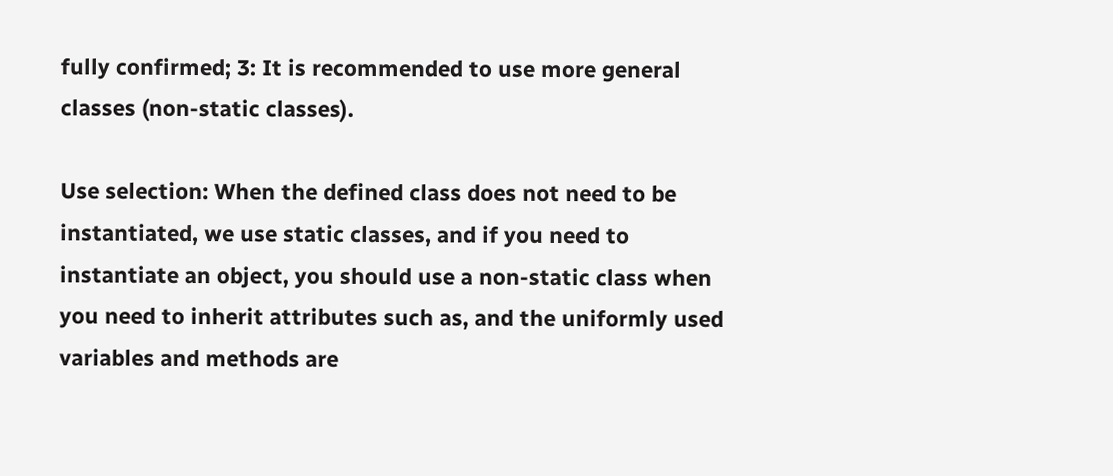fully confirmed; 3: It is recommended to use more general classes (non-static classes).

Use selection: When the defined class does not need to be instantiated, we use static classes, and if you need to instantiate an object, you should use a non-static class when you need to inherit attributes such as, and the uniformly used variables and methods are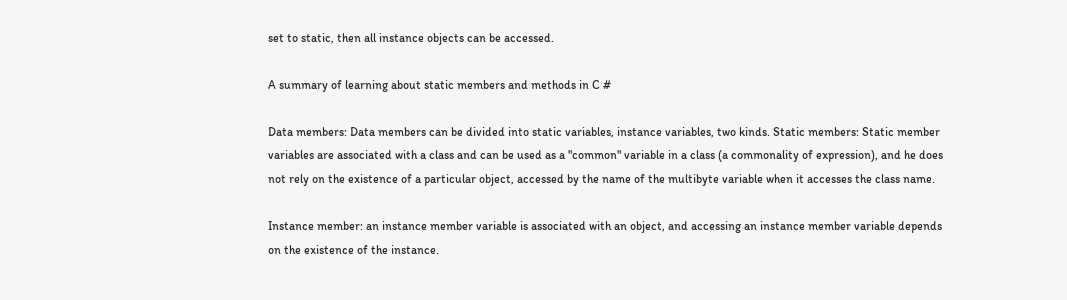set to static, then all instance objects can be accessed.

A summary of learning about static members and methods in C #

Data members: Data members can be divided into static variables, instance variables, two kinds. Static members: Static member variables are associated with a class and can be used as a "common" variable in a class (a commonality of expression), and he does not rely on the existence of a particular object, accessed by the name of the multibyte variable when it accesses the class name.

Instance member: an instance member variable is associated with an object, and accessing an instance member variable depends on the existence of the instance.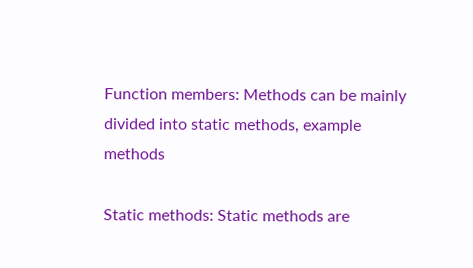Function members: Methods can be mainly divided into static methods, example methods

Static methods: Static methods are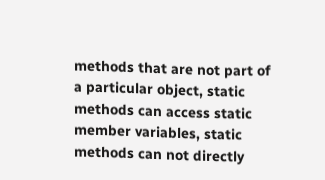methods that are not part of a particular object, static methods can access static member variables, static methods can not directly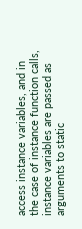access instance variables, and in the case of instance function calls, instance variables are passed as arguments to static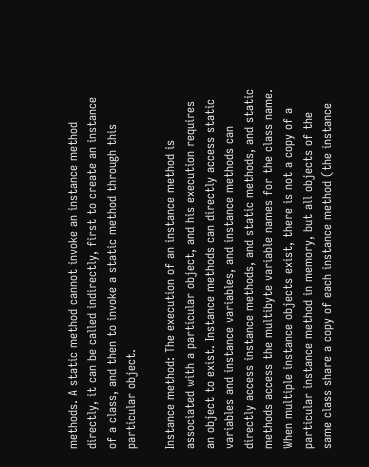methods. A static method cannot invoke an instance method directly, it can be called indirectly, first to create an instance of a class, and then to invoke a static method through this particular object.

Instance method: The execution of an instance method is associated with a particular object, and his execution requires an object to exist. Instance methods can directly access static variables and instance variables, and instance methods can directly access instance methods, and static methods, and static methods access the multibyte variable names for the class name.   When multiple instance objects exist, there is not a copy of a particular instance method in memory, but all objects of the same class share a copy of each instance method (the instance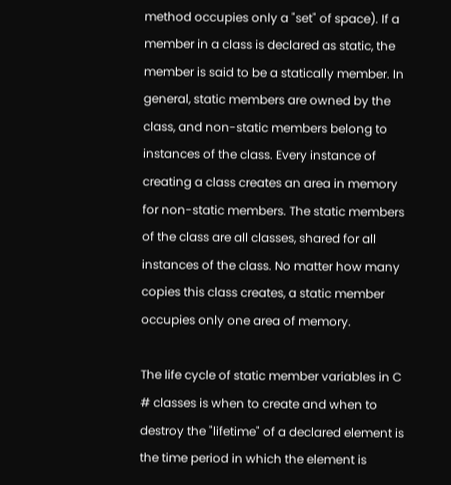method occupies only a "set" of space). If a member in a class is declared as static, the member is said to be a statically member. In general, static members are owned by the class, and non-static members belong to instances of the class. Every instance of creating a class creates an area in memory for non-static members. The static members of the class are all classes, shared for all instances of the class. No matter how many copies this class creates, a static member occupies only one area of memory.

The life cycle of static member variables in C # classes is when to create and when to destroy the "lifetime" of a declared element is the time period in which the element is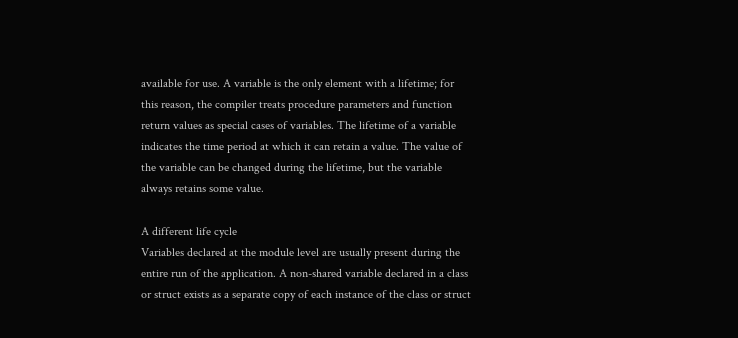available for use. A variable is the only element with a lifetime; for this reason, the compiler treats procedure parameters and function return values as special cases of variables. The lifetime of a variable indicates the time period at which it can retain a value. The value of the variable can be changed during the lifetime, but the variable always retains some value.

A different life cycle
Variables declared at the module level are usually present during the entire run of the application. A non-shared variable declared in a class or struct exists as a separate copy of each instance of the class or struct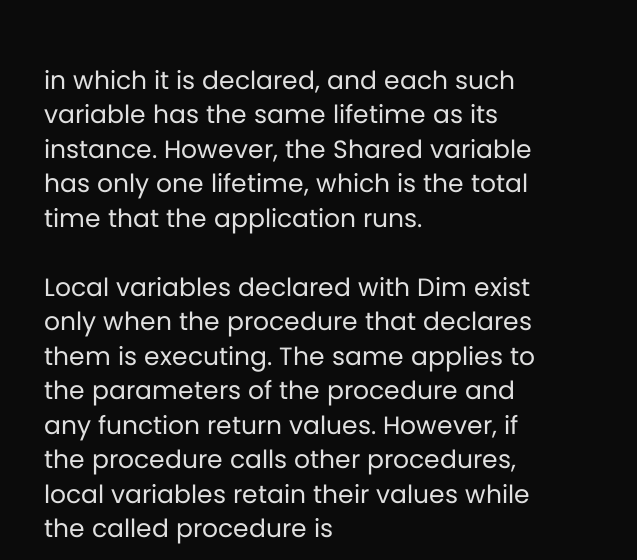in which it is declared, and each such variable has the same lifetime as its instance. However, the Shared variable has only one lifetime, which is the total time that the application runs.

Local variables declared with Dim exist only when the procedure that declares them is executing. The same applies to the parameters of the procedure and any function return values. However, if the procedure calls other procedures, local variables retain their values while the called procedure is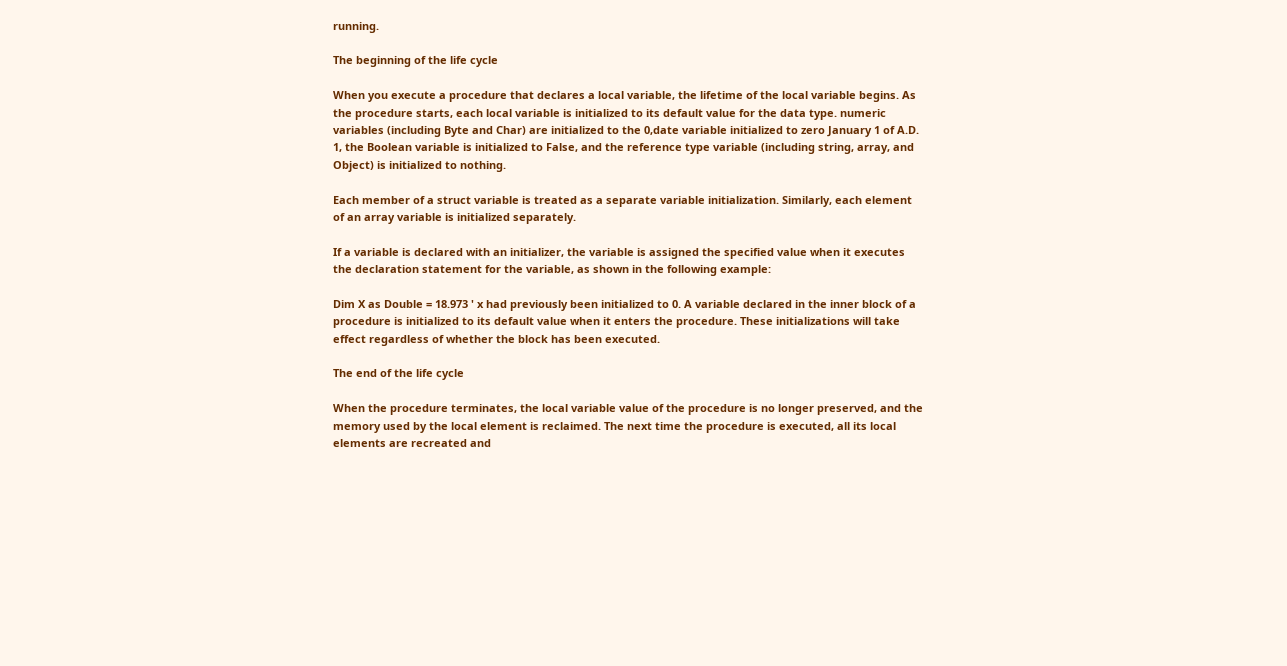running.

The beginning of the life cycle

When you execute a procedure that declares a local variable, the lifetime of the local variable begins. As the procedure starts, each local variable is initialized to its default value for the data type. numeric variables (including Byte and Char) are initialized to the 0,date variable initialized to zero January 1 of A.D. 1, the Boolean variable is initialized to False, and the reference type variable (including string, array, and Object) is initialized to nothing.

Each member of a struct variable is treated as a separate variable initialization. Similarly, each element of an array variable is initialized separately.

If a variable is declared with an initializer, the variable is assigned the specified value when it executes the declaration statement for the variable, as shown in the following example:

Dim X as Double = 18.973 ' x had previously been initialized to 0. A variable declared in the inner block of a procedure is initialized to its default value when it enters the procedure. These initializations will take effect regardless of whether the block has been executed.

The end of the life cycle

When the procedure terminates, the local variable value of the procedure is no longer preserved, and the memory used by the local element is reclaimed. The next time the procedure is executed, all its local elements are recreated and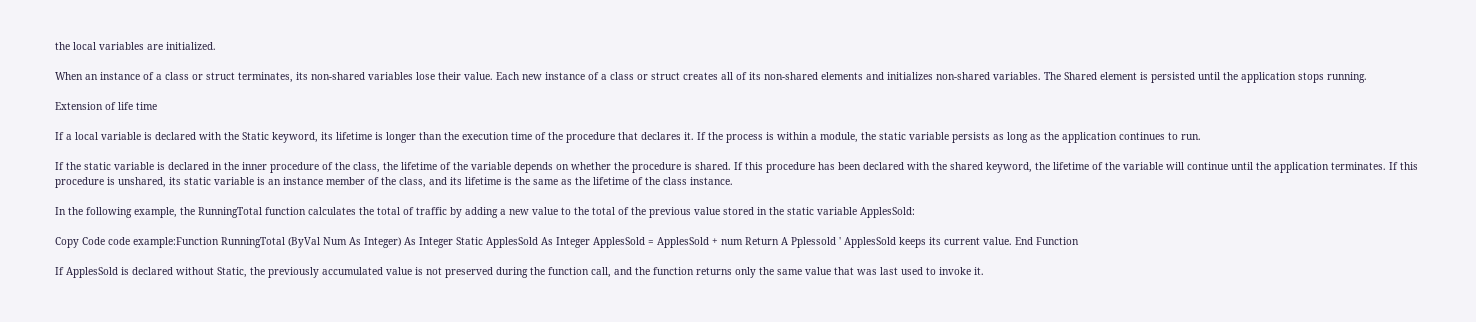the local variables are initialized.

When an instance of a class or struct terminates, its non-shared variables lose their value. Each new instance of a class or struct creates all of its non-shared elements and initializes non-shared variables. The Shared element is persisted until the application stops running.

Extension of life time

If a local variable is declared with the Static keyword, its lifetime is longer than the execution time of the procedure that declares it. If the process is within a module, the static variable persists as long as the application continues to run.

If the static variable is declared in the inner procedure of the class, the lifetime of the variable depends on whether the procedure is shared. If this procedure has been declared with the shared keyword, the lifetime of the variable will continue until the application terminates. If this procedure is unshared, its static variable is an instance member of the class, and its lifetime is the same as the lifetime of the class instance.

In the following example, the RunningTotal function calculates the total of traffic by adding a new value to the total of the previous value stored in the static variable ApplesSold:

Copy Code code example:Function RunningTotal (ByVal Num As Integer) As Integer Static ApplesSold As Integer ApplesSold = ApplesSold + num Return A Pplessold ' ApplesSold keeps its current value. End Function

If ApplesSold is declared without Static, the previously accumulated value is not preserved during the function call, and the function returns only the same value that was last used to invoke it.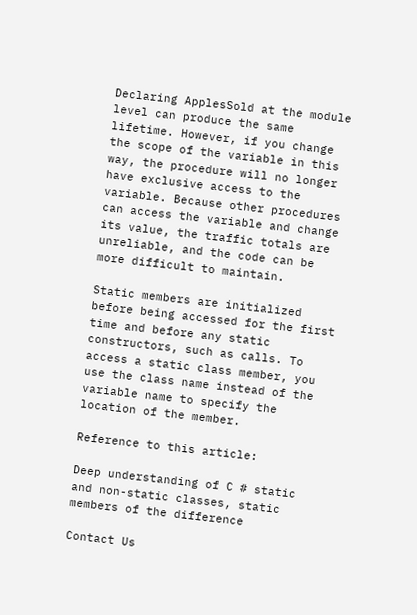Declaring ApplesSold at the module level can produce the same lifetime. However, if you change the scope of the variable in this way, the procedure will no longer have exclusive access to the variable. Because other procedures can access the variable and change its value, the traffic totals are unreliable, and the code can be more difficult to maintain.

Static members are initialized before being accessed for the first time and before any static constructors, such as calls. To access a static class member, you use the class name instead of the variable name to specify the location of the member.

Reference to this article:

Deep understanding of C # static and non-static classes, static members of the difference

Contact Us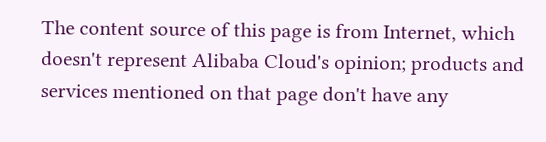The content source of this page is from Internet, which doesn't represent Alibaba Cloud's opinion; products and services mentioned on that page don't have any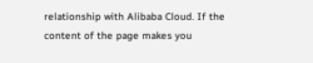relationship with Alibaba Cloud. If the content of the page makes you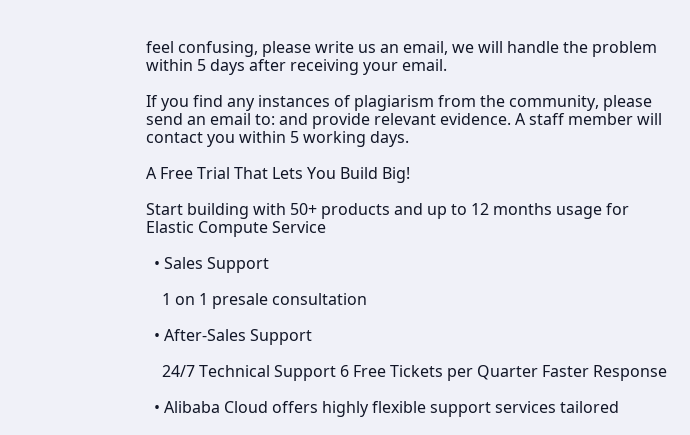feel confusing, please write us an email, we will handle the problem within 5 days after receiving your email.

If you find any instances of plagiarism from the community, please send an email to: and provide relevant evidence. A staff member will contact you within 5 working days.

A Free Trial That Lets You Build Big!

Start building with 50+ products and up to 12 months usage for Elastic Compute Service

  • Sales Support

    1 on 1 presale consultation

  • After-Sales Support

    24/7 Technical Support 6 Free Tickets per Quarter Faster Response

  • Alibaba Cloud offers highly flexible support services tailored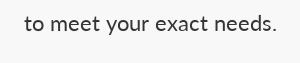to meet your exact needs.